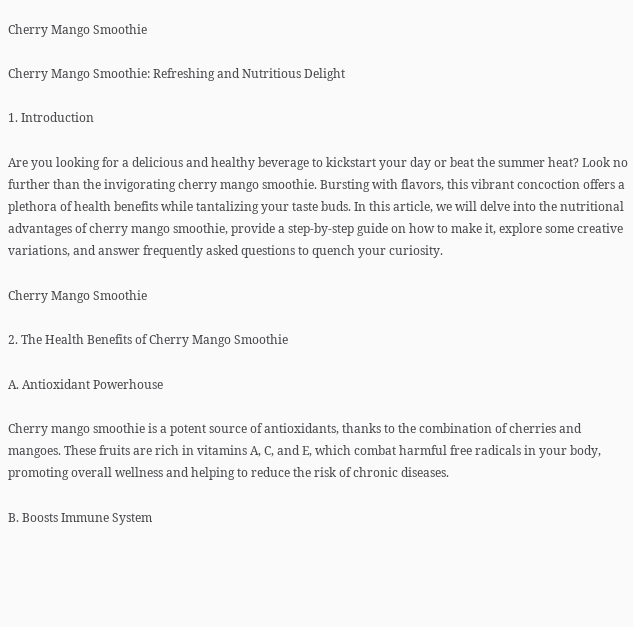Cherry Mango Smoothie

Cherry Mango Smoothie: Refreshing and Nutritious Delight

1. Introduction

Are you looking for a delicious and healthy beverage to kickstart your day or beat the summer heat? Look no further than the invigorating cherry mango smoothie. Bursting with flavors, this vibrant concoction offers a plethora of health benefits while tantalizing your taste buds. In this article, we will delve into the nutritional advantages of cherry mango smoothie, provide a step-by-step guide on how to make it, explore some creative variations, and answer frequently asked questions to quench your curiosity.

Cherry Mango Smoothie

2. The Health Benefits of Cherry Mango Smoothie

A. Antioxidant Powerhouse

Cherry mango smoothie is a potent source of antioxidants, thanks to the combination of cherries and mangoes. These fruits are rich in vitamins A, C, and E, which combat harmful free radicals in your body, promoting overall wellness and helping to reduce the risk of chronic diseases.

B. Boosts Immune System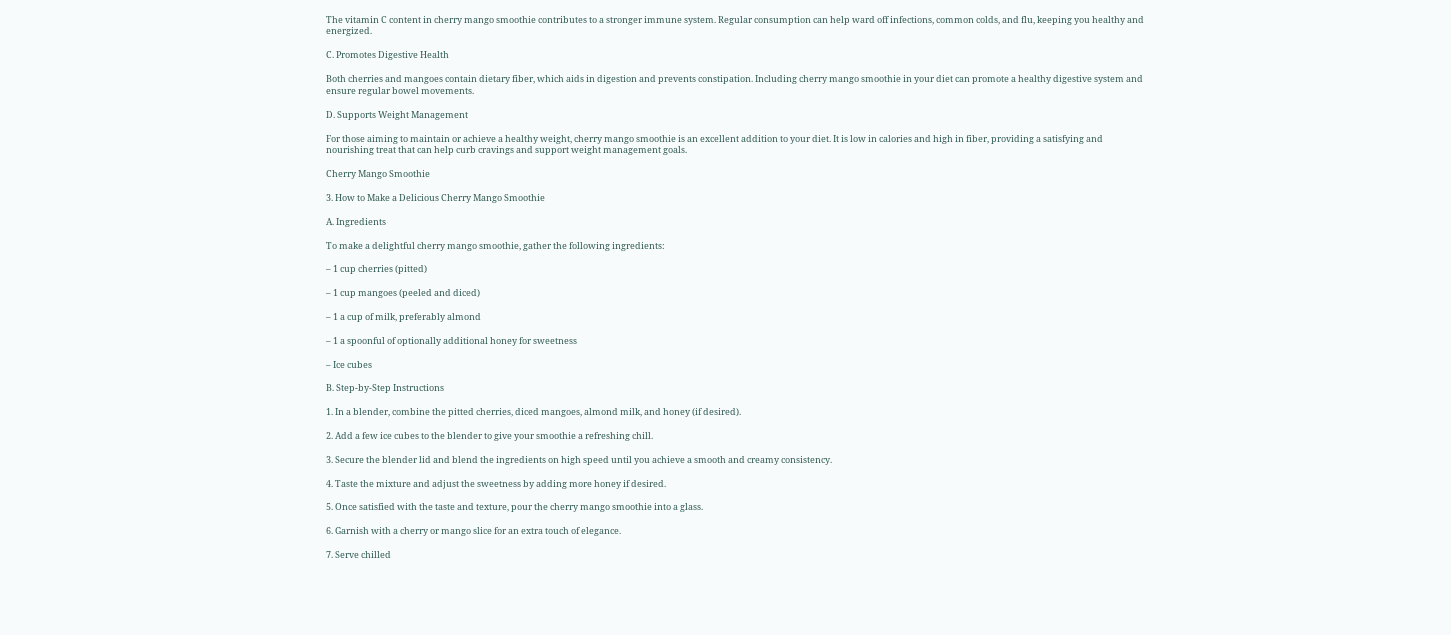The vitamin C content in cherry mango smoothie contributes to a stronger immune system. Regular consumption can help ward off infections, common colds, and flu, keeping you healthy and energized.

C. Promotes Digestive Health

Both cherries and mangoes contain dietary fiber, which aids in digestion and prevents constipation. Including cherry mango smoothie in your diet can promote a healthy digestive system and ensure regular bowel movements.

D. Supports Weight Management

For those aiming to maintain or achieve a healthy weight, cherry mango smoothie is an excellent addition to your diet. It is low in calories and high in fiber, providing a satisfying and nourishing treat that can help curb cravings and support weight management goals.

Cherry Mango Smoothie

3. How to Make a Delicious Cherry Mango Smoothie

A. Ingredients

To make a delightful cherry mango smoothie, gather the following ingredients:

– 1 cup cherries (pitted)

– 1 cup mangoes (peeled and diced)

– 1 a cup of milk, preferably almond

– 1 a spoonful of optionally additional honey for sweetness

– Ice cubes

B. Step-by-Step Instructions

1. In a blender, combine the pitted cherries, diced mangoes, almond milk, and honey (if desired).

2. Add a few ice cubes to the blender to give your smoothie a refreshing chill.

3. Secure the blender lid and blend the ingredients on high speed until you achieve a smooth and creamy consistency.

4. Taste the mixture and adjust the sweetness by adding more honey if desired.

5. Once satisfied with the taste and texture, pour the cherry mango smoothie into a glass.

6. Garnish with a cherry or mango slice for an extra touch of elegance.

7. Serve chilled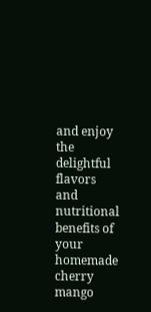and enjoy the delightful flavors and nutritional benefits of your homemade cherry mango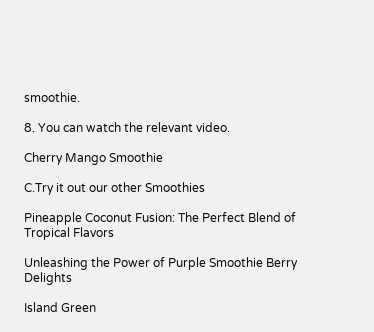smoothie.

8. You can watch the relevant video.

Cherry Mango Smoothie

C.Try it out our other Smoothies

Pineapple Coconut Fusion: The Perfect Blend of Tropical Flavors

Unleashing the Power of Purple Smoothie Berry Delights

Island Green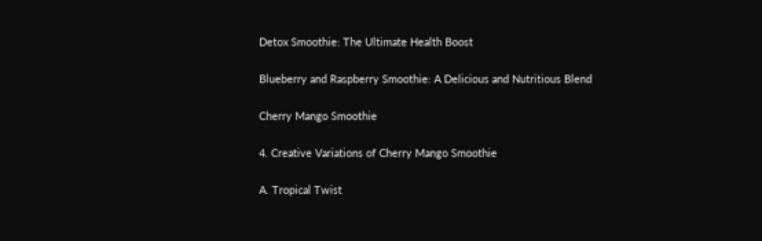Detox Smoothie: The Ultimate Health Boost

Blueberry and Raspberry Smoothie: A Delicious and Nutritious Blend

Cherry Mango Smoothie

4. Creative Variations of Cherry Mango Smoothie

A. Tropical Twist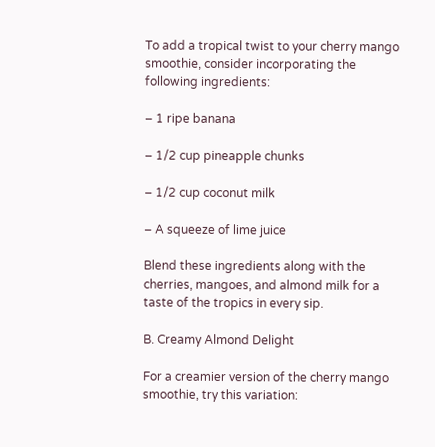To add a tropical twist to your cherry mango smoothie, consider incorporating the following ingredients:

– 1 ripe banana

– 1/2 cup pineapple chunks

– 1/2 cup coconut milk

– A squeeze of lime juice

Blend these ingredients along with the cherries, mangoes, and almond milk for a taste of the tropics in every sip.

B. Creamy Almond Delight

For a creamier version of the cherry mango smoothie, try this variation: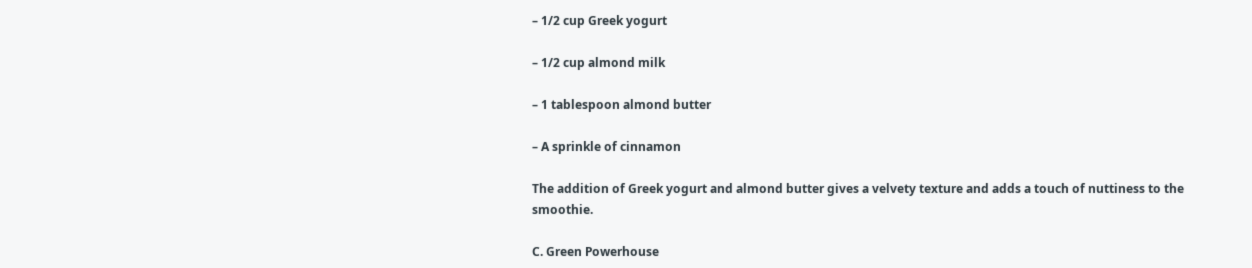– 1/2 cup Greek yogurt

– 1/2 cup almond milk

– 1 tablespoon almond butter

– A sprinkle of cinnamon

The addition of Greek yogurt and almond butter gives a velvety texture and adds a touch of nuttiness to the smoothie.

C. Green Powerhouse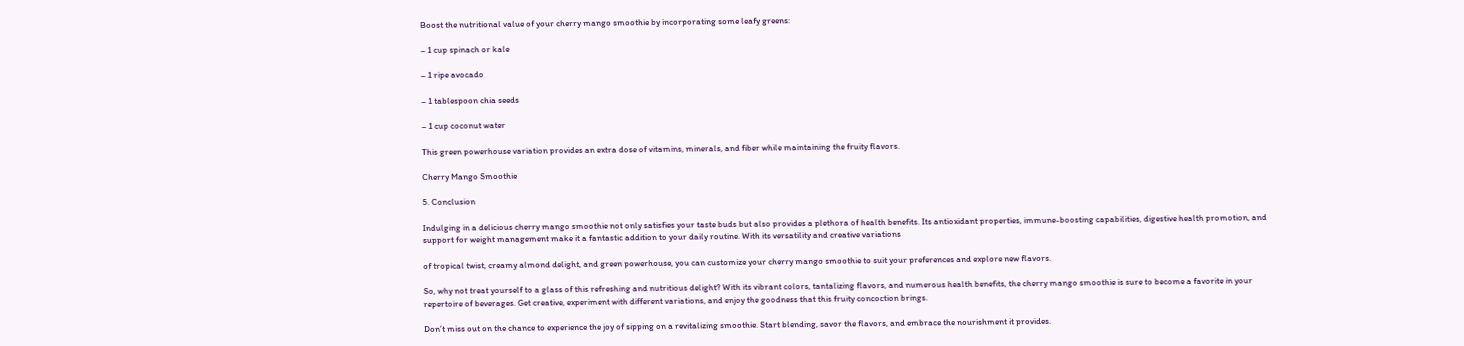Boost the nutritional value of your cherry mango smoothie by incorporating some leafy greens:

– 1 cup spinach or kale

– 1 ripe avocado

– 1 tablespoon chia seeds

– 1 cup coconut water

This green powerhouse variation provides an extra dose of vitamins, minerals, and fiber while maintaining the fruity flavors.

Cherry Mango Smoothie

5. Conclusion

Indulging in a delicious cherry mango smoothie not only satisfies your taste buds but also provides a plethora of health benefits. Its antioxidant properties, immune-boosting capabilities, digestive health promotion, and support for weight management make it a fantastic addition to your daily routine. With its versatility and creative variations

of tropical twist, creamy almond delight, and green powerhouse, you can customize your cherry mango smoothie to suit your preferences and explore new flavors.

So, why not treat yourself to a glass of this refreshing and nutritious delight? With its vibrant colors, tantalizing flavors, and numerous health benefits, the cherry mango smoothie is sure to become a favorite in your repertoire of beverages. Get creative, experiment with different variations, and enjoy the goodness that this fruity concoction brings.

Don’t miss out on the chance to experience the joy of sipping on a revitalizing smoothie. Start blending, savor the flavors, and embrace the nourishment it provides.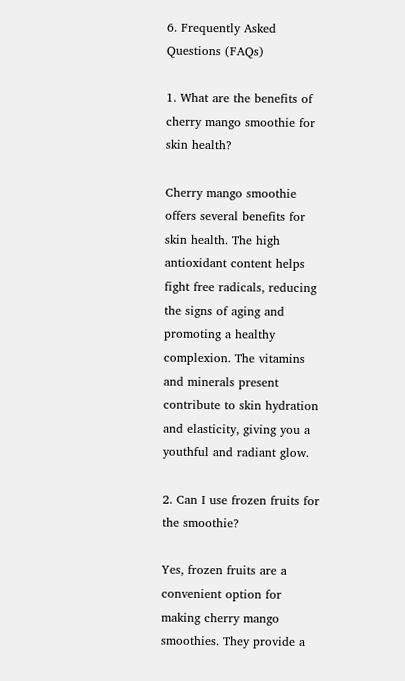6. Frequently Asked Questions (FAQs)

1. What are the benefits of cherry mango smoothie for skin health?

Cherry mango smoothie offers several benefits for skin health. The high antioxidant content helps fight free radicals, reducing the signs of aging and promoting a healthy complexion. The vitamins and minerals present contribute to skin hydration and elasticity, giving you a youthful and radiant glow.

2. Can I use frozen fruits for the smoothie?

Yes, frozen fruits are a convenient option for making cherry mango smoothies. They provide a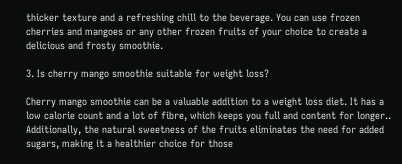thicker texture and a refreshing chill to the beverage. You can use frozen cherries and mangoes or any other frozen fruits of your choice to create a delicious and frosty smoothie.

3. Is cherry mango smoothie suitable for weight loss?

Cherry mango smoothie can be a valuable addition to a weight loss diet. It has a low calorie count and a lot of fibre, which keeps you full and content for longer.. Additionally, the natural sweetness of the fruits eliminates the need for added sugars, making it a healthier choice for those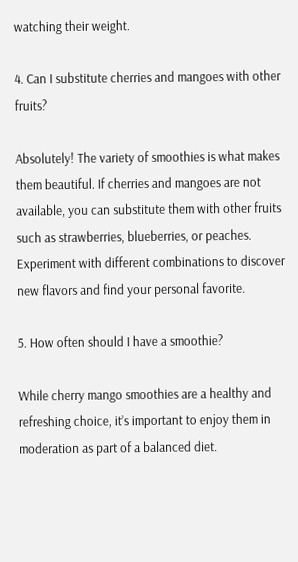watching their weight.

4. Can I substitute cherries and mangoes with other fruits?

Absolutely! The variety of smoothies is what makes them beautiful. If cherries and mangoes are not available, you can substitute them with other fruits such as strawberries, blueberries, or peaches. Experiment with different combinations to discover new flavors and find your personal favorite.

5. How often should I have a smoothie?

While cherry mango smoothies are a healthy and refreshing choice, it’s important to enjoy them in moderation as part of a balanced diet.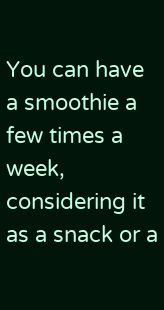You can have a smoothie a few times a week, considering it as a snack or a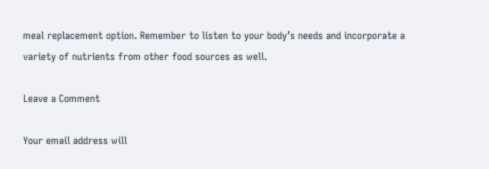meal replacement option. Remember to listen to your body’s needs and incorporate a variety of nutrients from other food sources as well.

Leave a Comment

Your email address will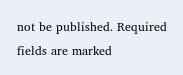not be published. Required fields are marked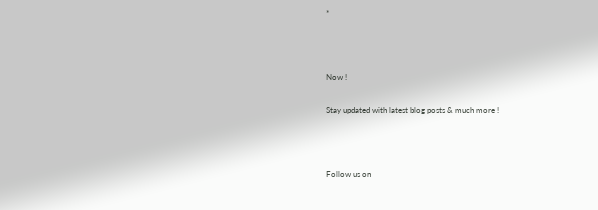*



Now !

Stay updated with latest blog posts & much more !



Follow us on